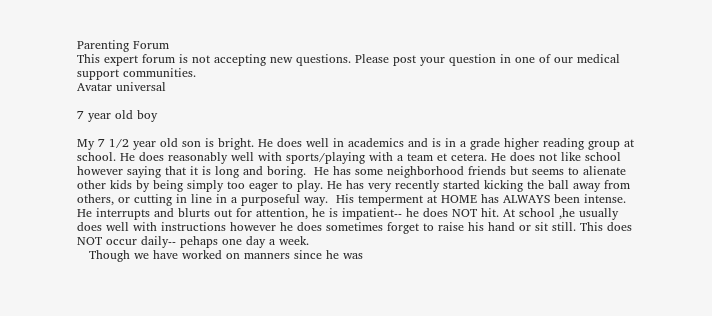Parenting Forum
This expert forum is not accepting new questions. Please post your question in one of our medical support communities.
Avatar universal

7 year old boy

My 7 1/2 year old son is bright. He does well in academics and is in a grade higher reading group at school. He does reasonably well with sports/playing with a team et cetera. He does not like school however saying that it is long and boring.  He has some neighborhood friends but seems to alienate other kids by being simply too eager to play. He has very recently started kicking the ball away from others, or cutting in line in a purposeful way.  His temperment at HOME has ALWAYS been intense. He interrupts and blurts out for attention, he is impatient-- he does NOT hit. At school ,he usually does well with instructions however he does sometimes forget to raise his hand or sit still. This does NOT occur daily-- pehaps one day a week.
   Though we have worked on manners since he was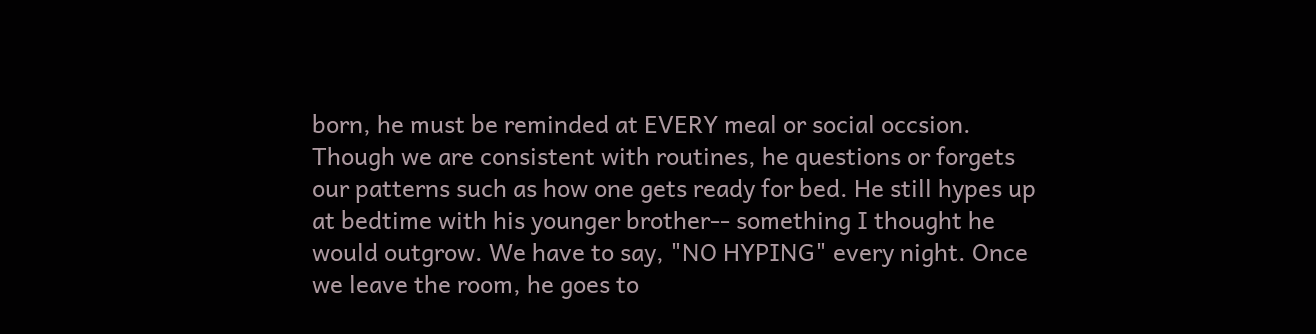born, he must be reminded at EVERY meal or social occsion. Though we are consistent with routines, he questions or forgets our patterns such as how one gets ready for bed. He still hypes up at bedtime with his younger brother-- something I thought he would outgrow. We have to say, "NO HYPING" every night. Once we leave the room, he goes to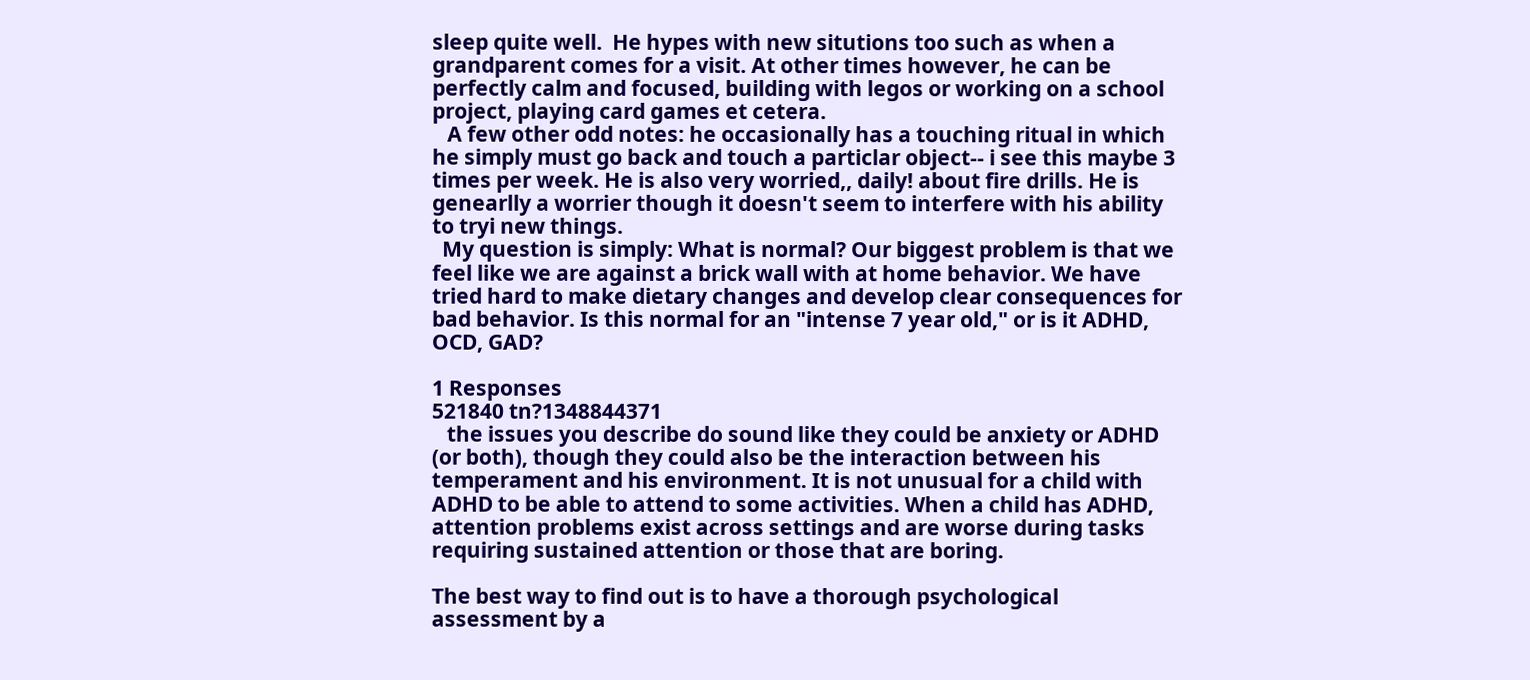sleep quite well.  He hypes with new situtions too such as when a grandparent comes for a visit. At other times however, he can be perfectly calm and focused, building with legos or working on a school project, playing card games et cetera.
   A few other odd notes: he occasionally has a touching ritual in which he simply must go back and touch a particlar object-- i see this maybe 3 times per week. He is also very worried,, daily! about fire drills. He is genearlly a worrier though it doesn't seem to interfere with his ability to tryi new things.
  My question is simply: What is normal? Our biggest problem is that we feel like we are against a brick wall with at home behavior. We have tried hard to make dietary changes and develop clear consequences for bad behavior. Is this normal for an "intense 7 year old," or is it ADHD, OCD, GAD?

1 Responses
521840 tn?1348844371
   the issues you describe do sound like they could be anxiety or ADHD (or both), though they could also be the interaction between his temperament and his environment. It is not unusual for a child with ADHD to be able to attend to some activities. When a child has ADHD, attention problems exist across settings and are worse during tasks requiring sustained attention or those that are boring.

The best way to find out is to have a thorough psychological assessment by a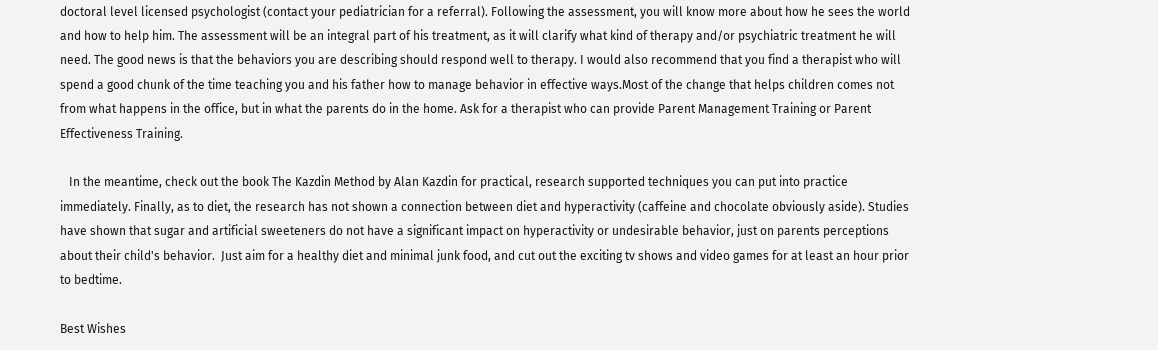doctoral level licensed psychologist (contact your pediatrician for a referral). Following the assessment, you will know more about how he sees the world and how to help him. The assessment will be an integral part of his treatment, as it will clarify what kind of therapy and/or psychiatric treatment he will need. The good news is that the behaviors you are describing should respond well to therapy. I would also recommend that you find a therapist who will spend a good chunk of the time teaching you and his father how to manage behavior in effective ways.Most of the change that helps children comes not from what happens in the office, but in what the parents do in the home. Ask for a therapist who can provide Parent Management Training or Parent Effectiveness Training.

   In the meantime, check out the book The Kazdin Method by Alan Kazdin for practical, research supported techniques you can put into practice immediately. Finally, as to diet, the research has not shown a connection between diet and hyperactivity (caffeine and chocolate obviously aside). Studies have shown that sugar and artificial sweeteners do not have a significant impact on hyperactivity or undesirable behavior, just on parents perceptions about their child's behavior.  Just aim for a healthy diet and minimal junk food, and cut out the exciting tv shows and video games for at least an hour prior to bedtime.

Best Wishes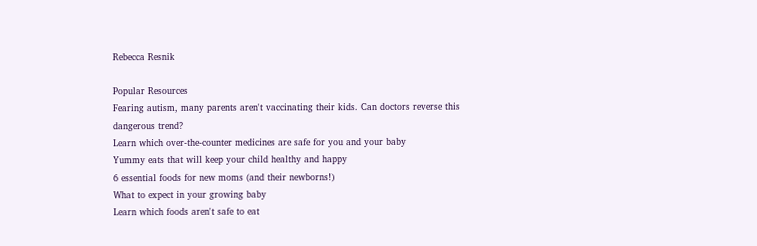Rebecca Resnik

Popular Resources
Fearing autism, many parents aren't vaccinating their kids. Can doctors reverse this dangerous trend?
Learn which over-the-counter medicines are safe for you and your baby
Yummy eats that will keep your child healthy and happy
6 essential foods for new moms (and their newborns!)
What to expect in your growing baby
Learn which foods aren't safe to eat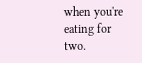when you're eating for two.